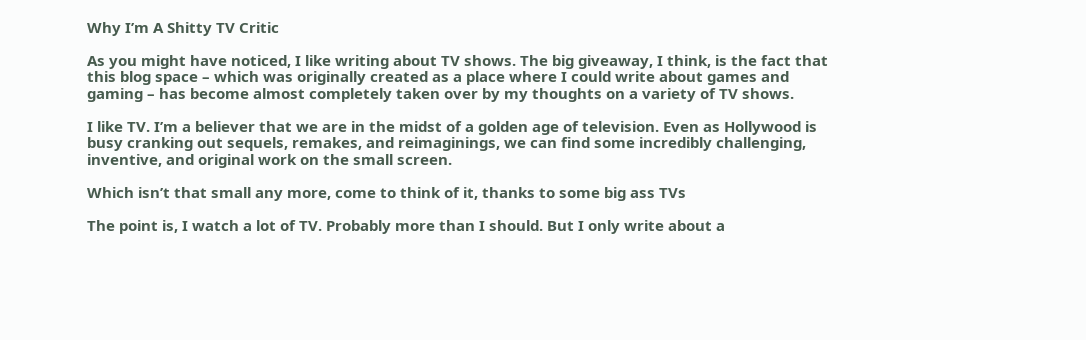Why I’m A Shitty TV Critic

As you might have noticed, I like writing about TV shows. The big giveaway, I think, is the fact that this blog space – which was originally created as a place where I could write about games and gaming – has become almost completely taken over by my thoughts on a variety of TV shows.

I like TV. I’m a believer that we are in the midst of a golden age of television. Even as Hollywood is busy cranking out sequels, remakes, and reimaginings, we can find some incredibly challenging, inventive, and original work on the small screen.

Which isn’t that small any more, come to think of it, thanks to some big ass TVs

The point is, I watch a lot of TV. Probably more than I should. But I only write about a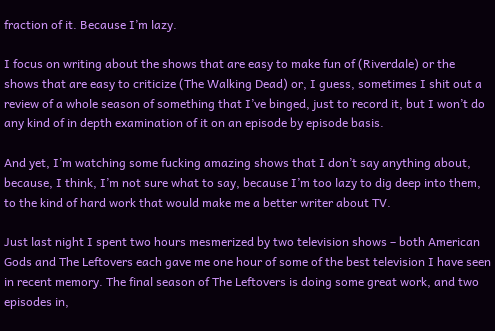fraction of it. Because I’m lazy.

I focus on writing about the shows that are easy to make fun of (Riverdale) or the shows that are easy to criticize (The Walking Dead) or, I guess, sometimes I shit out a review of a whole season of something that I’ve binged, just to record it, but I won’t do any kind of in depth examination of it on an episode by episode basis.

And yet, I’m watching some fucking amazing shows that I don’t say anything about, because, I think, I’m not sure what to say, because I’m too lazy to dig deep into them, to the kind of hard work that would make me a better writer about TV.

Just last night I spent two hours mesmerized by two television shows – both American Gods and The Leftovers each gave me one hour of some of the best television I have seen in recent memory. The final season of The Leftovers is doing some great work, and two episodes in,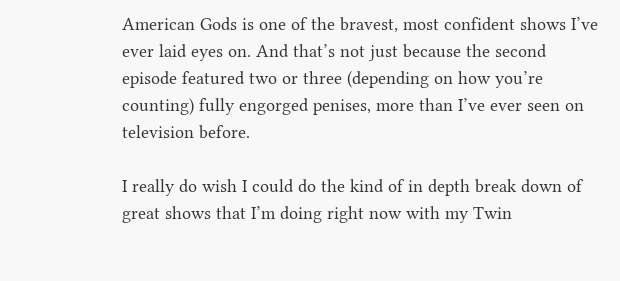American Gods is one of the bravest, most confident shows I’ve ever laid eyes on. And that’s not just because the second episode featured two or three (depending on how you’re counting) fully engorged penises, more than I’ve ever seen on television before.

I really do wish I could do the kind of in depth break down of great shows that I’m doing right now with my Twin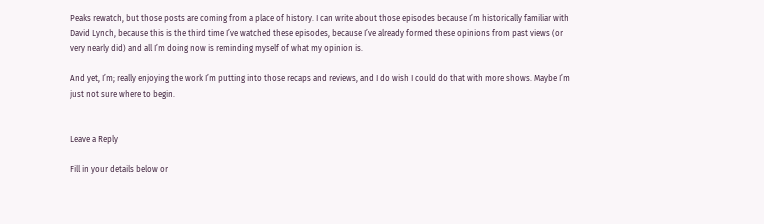Peaks rewatch, but those posts are coming from a place of history. I can write about those episodes because I’m historically familiar with David Lynch, because this is the third time I’ve watched these episodes, because I’ve already formed these opinions from past views (or very nearly did) and all I’m doing now is reminding myself of what my opinion is.

And yet, I’m; really enjoying the work I’m putting into those recaps and reviews, and I do wish I could do that with more shows. Maybe I’m just not sure where to begin.


Leave a Reply

Fill in your details below or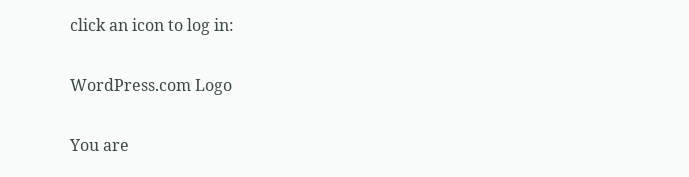click an icon to log in:

WordPress.com Logo

You are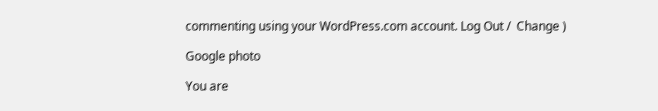commenting using your WordPress.com account. Log Out /  Change )

Google photo

You are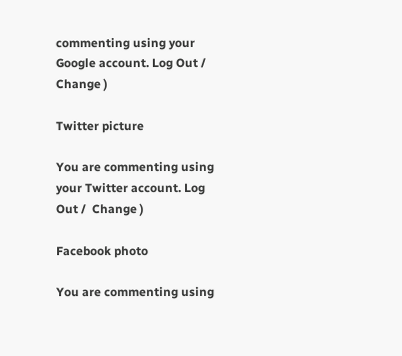commenting using your Google account. Log Out /  Change )

Twitter picture

You are commenting using your Twitter account. Log Out /  Change )

Facebook photo

You are commenting using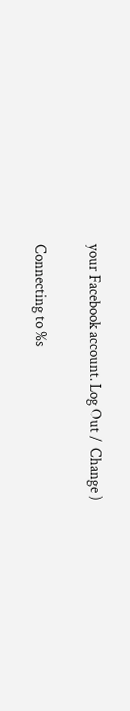your Facebook account. Log Out /  Change )

Connecting to %s